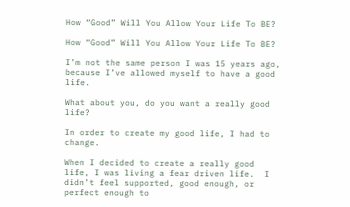How “Good” Will You Allow Your Life To BE?

How “Good” Will You Allow Your Life To BE?

I’m not the same person I was 15 years ago, because I’ve allowed myself to have a good life.

What about you, do you want a really good life?

In order to create my good life, I had to change.

When I decided to create a really good life, I was living a fear driven life.  I didn’t feel supported, good enough, or perfect enough to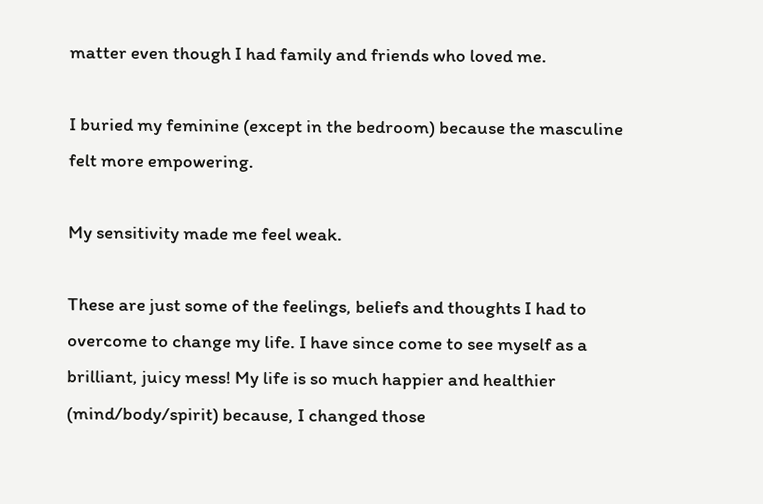matter even though I had family and friends who loved me.

I buried my feminine (except in the bedroom) because the masculine felt more empowering.

My sensitivity made me feel weak.

These are just some of the feelings, beliefs and thoughts I had to overcome to change my life. I have since come to see myself as a brilliant, juicy mess! My life is so much happier and healthier (mind/body/spirit) because, I changed those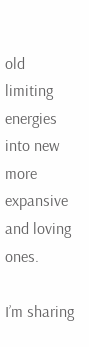old limiting energies into new more expansive and loving ones.

I’m sharing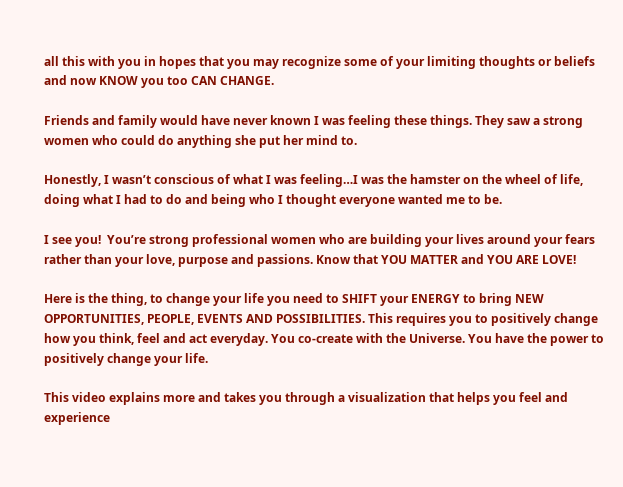all this with you in hopes that you may recognize some of your limiting thoughts or beliefs and now KNOW you too CAN CHANGE.

Friends and family would have never known I was feeling these things. They saw a strong women who could do anything she put her mind to.

Honestly, I wasn’t conscious of what I was feeling…I was the hamster on the wheel of life, doing what I had to do and being who I thought everyone wanted me to be.

I see you!  You’re strong professional women who are building your lives around your fears rather than your love, purpose and passions. Know that YOU MATTER and YOU ARE LOVE!

Here is the thing, to change your life you need to SHIFT your ENERGY to bring NEW OPPORTUNITIES, PEOPLE, EVENTS AND POSSIBILITIES. This requires you to positively change how you think, feel and act everyday. You co-create with the Universe. You have the power to positively change your life.

This video explains more and takes you through a visualization that helps you feel and
experience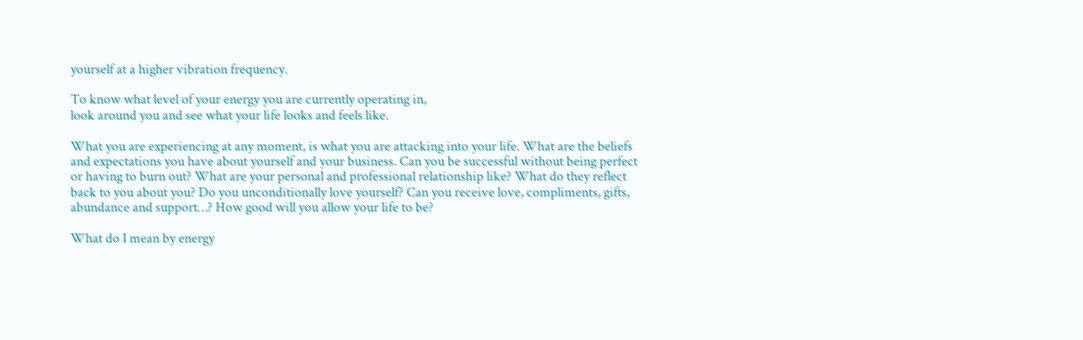yourself at a higher vibration frequency.

To know what level of your energy you are currently operating in,
look around you and see what your life looks and feels like.

What you are experiencing at any moment, is what you are attacking into your life. What are the beliefs and expectations you have about yourself and your business. Can you be successful without being perfect or having to burn out? What are your personal and professional relationship like? What do they reflect back to you about you? Do you unconditionally love yourself? Can you receive love, compliments, gifts, abundance and support…? How good will you allow your life to be?

What do I mean by energy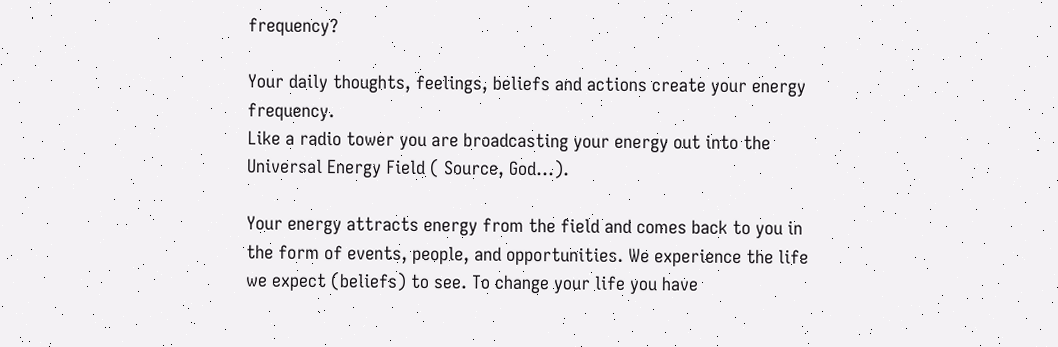frequency?

Your daily thoughts, feelings, beliefs and actions create your energy frequency.
Like a radio tower you are broadcasting your energy out into the Universal Energy Field ( Source, God…).

Your energy attracts energy from the field and comes back to you in the form of events, people, and opportunities. We experience the life we expect (beliefs) to see. To change your life you have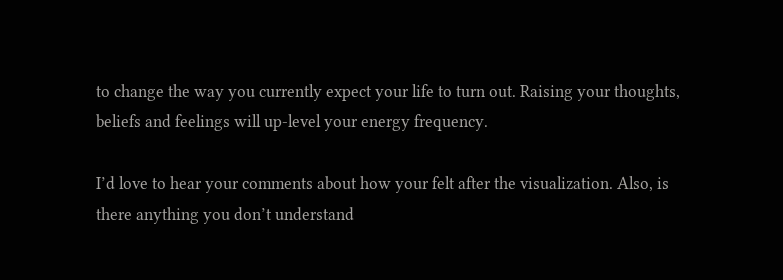to change the way you currently expect your life to turn out. Raising your thoughts, beliefs and feelings will up-level your energy frequency.

I’d love to hear your comments about how your felt after the visualization. Also, is there anything you don’t understand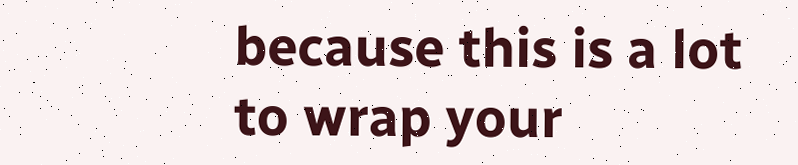because this is a lot to wrap your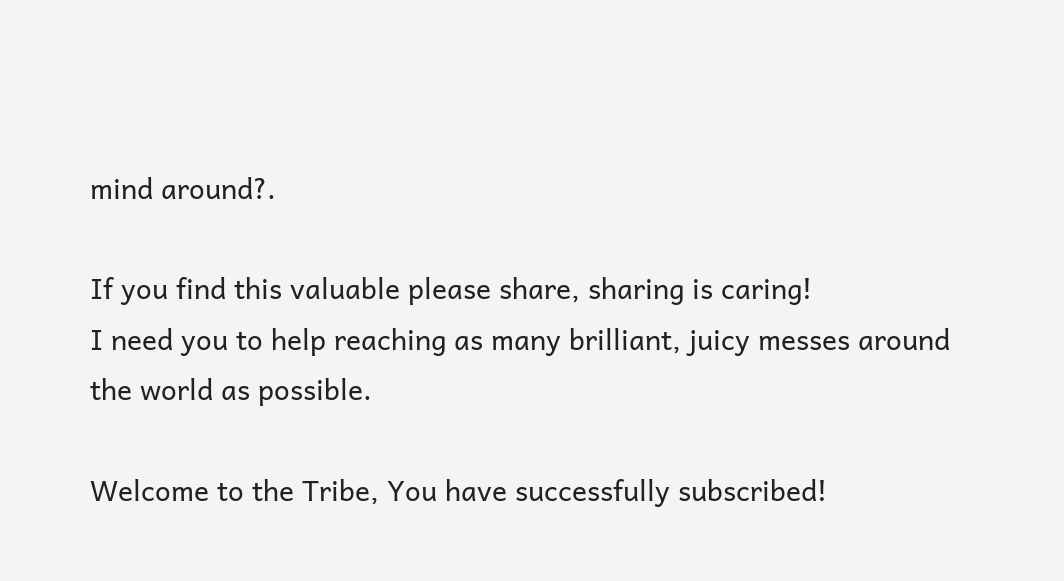mind around?.

If you find this valuable please share, sharing is caring!
I need you to help reaching as many brilliant, juicy messes around the world as possible.

Welcome to the Tribe, You have successfully subscribed!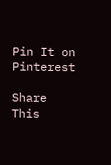Pin It on Pinterest

Share This